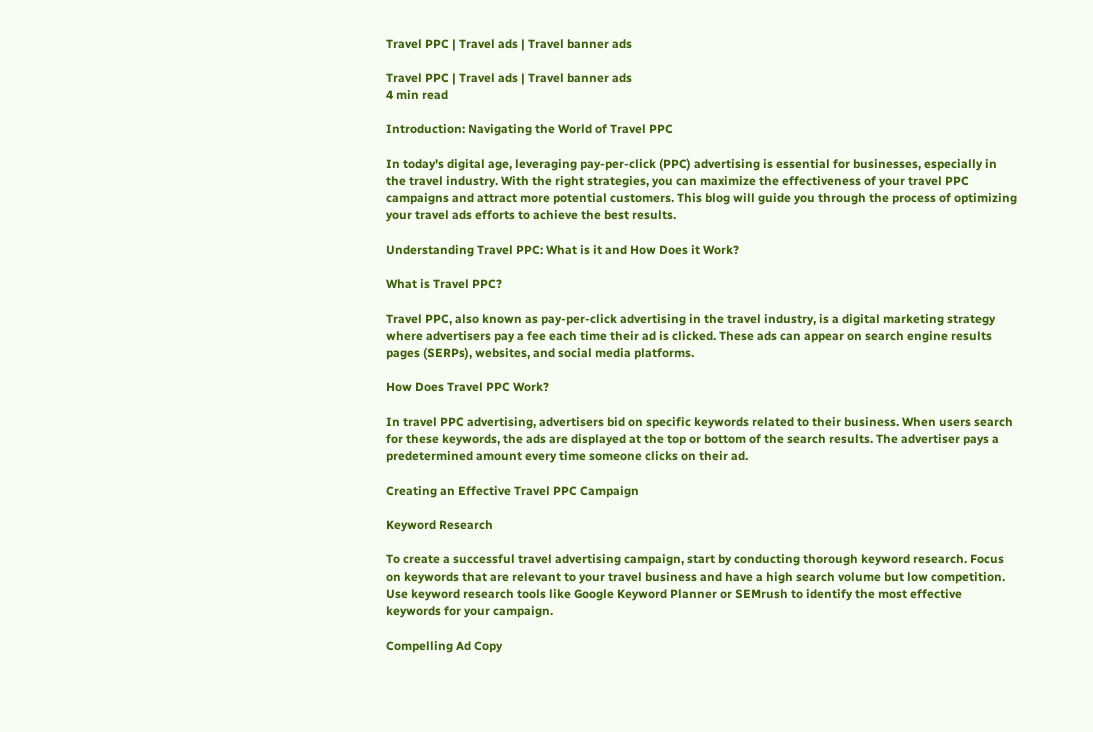Travel PPC | Travel ads | Travel banner ads

Travel PPC | Travel ads | Travel banner ads
4 min read

Introduction: Navigating the World of Travel PPC

In today's digital age, leveraging pay-per-click (PPC) advertising is essential for businesses, especially in the travel industry. With the right strategies, you can maximize the effectiveness of your travel PPC campaigns and attract more potential customers. This blog will guide you through the process of optimizing your travel ads efforts to achieve the best results.

Understanding Travel PPC: What is it and How Does it Work?

What is Travel PPC?

Travel PPC, also known as pay-per-click advertising in the travel industry, is a digital marketing strategy where advertisers pay a fee each time their ad is clicked. These ads can appear on search engine results pages (SERPs), websites, and social media platforms.

How Does Travel PPC Work?

In travel PPC advertising, advertisers bid on specific keywords related to their business. When users search for these keywords, the ads are displayed at the top or bottom of the search results. The advertiser pays a predetermined amount every time someone clicks on their ad.

Creating an Effective Travel PPC Campaign

Keyword Research

To create a successful travel advertising campaign, start by conducting thorough keyword research. Focus on keywords that are relevant to your travel business and have a high search volume but low competition. Use keyword research tools like Google Keyword Planner or SEMrush to identify the most effective keywords for your campaign.

Compelling Ad Copy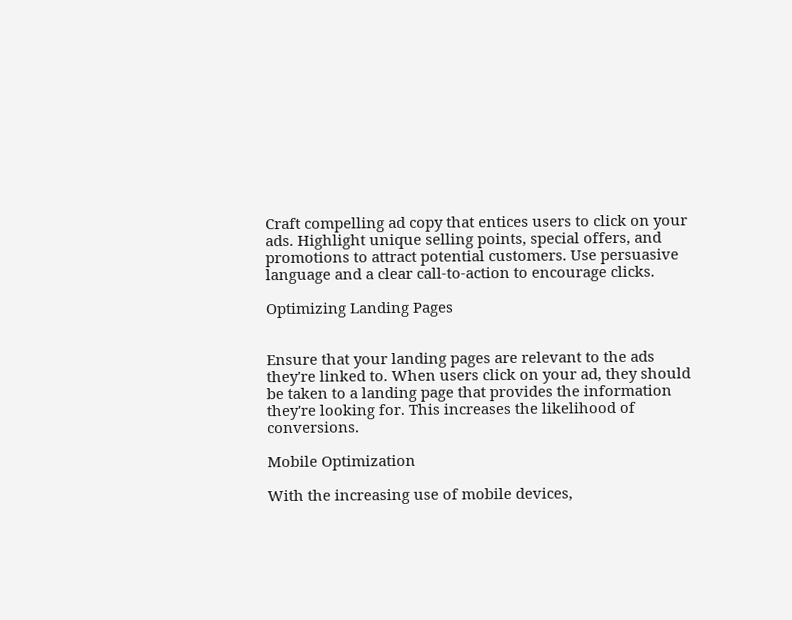Craft compelling ad copy that entices users to click on your ads. Highlight unique selling points, special offers, and promotions to attract potential customers. Use persuasive language and a clear call-to-action to encourage clicks.

Optimizing Landing Pages


Ensure that your landing pages are relevant to the ads they're linked to. When users click on your ad, they should be taken to a landing page that provides the information they're looking for. This increases the likelihood of conversions.

Mobile Optimization

With the increasing use of mobile devices,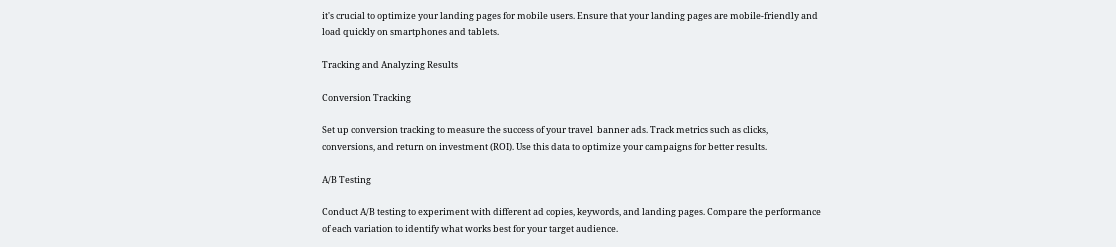it's crucial to optimize your landing pages for mobile users. Ensure that your landing pages are mobile-friendly and load quickly on smartphones and tablets.

Tracking and Analyzing Results

Conversion Tracking

Set up conversion tracking to measure the success of your travel  banner ads. Track metrics such as clicks, conversions, and return on investment (ROI). Use this data to optimize your campaigns for better results.

A/B Testing

Conduct A/B testing to experiment with different ad copies, keywords, and landing pages. Compare the performance of each variation to identify what works best for your target audience.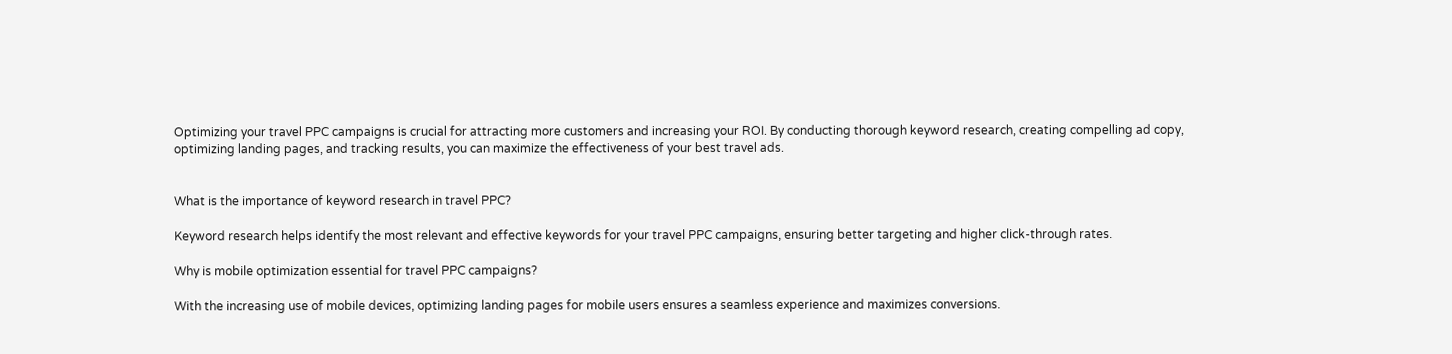Optimizing your travel PPC campaigns is crucial for attracting more customers and increasing your ROI. By conducting thorough keyword research, creating compelling ad copy, optimizing landing pages, and tracking results, you can maximize the effectiveness of your best travel ads.


What is the importance of keyword research in travel PPC?

Keyword research helps identify the most relevant and effective keywords for your travel PPC campaigns, ensuring better targeting and higher click-through rates.

Why is mobile optimization essential for travel PPC campaigns?

With the increasing use of mobile devices, optimizing landing pages for mobile users ensures a seamless experience and maximizes conversions.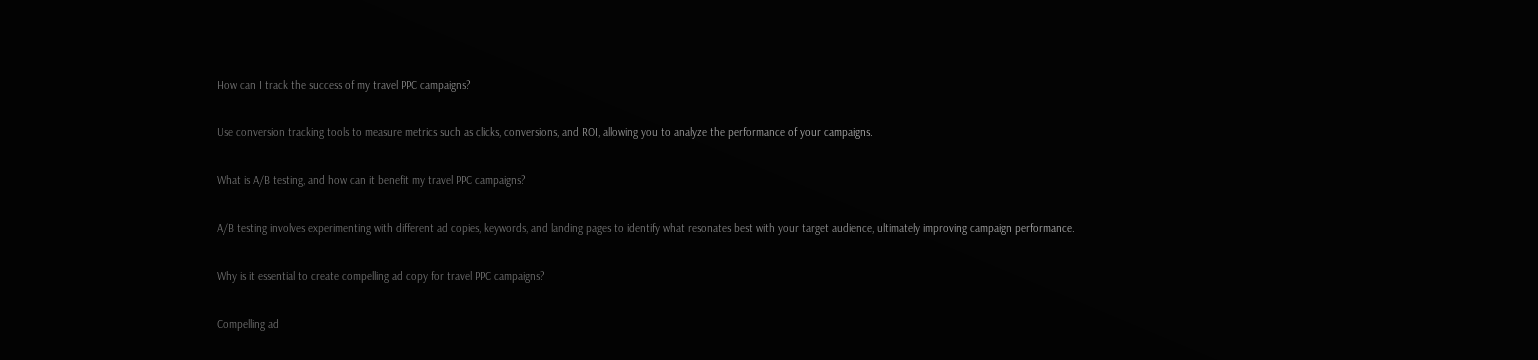How can I track the success of my travel PPC campaigns?

Use conversion tracking tools to measure metrics such as clicks, conversions, and ROI, allowing you to analyze the performance of your campaigns.

What is A/B testing, and how can it benefit my travel PPC campaigns?

A/B testing involves experimenting with different ad copies, keywords, and landing pages to identify what resonates best with your target audience, ultimately improving campaign performance.

Why is it essential to create compelling ad copy for travel PPC campaigns?

Compelling ad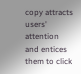copy attracts users' attention and entices them to click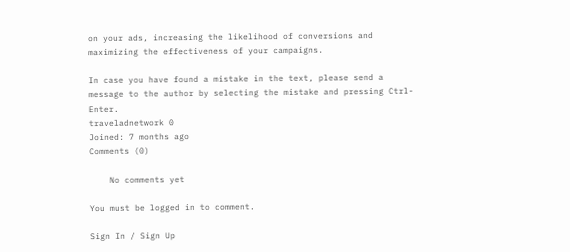on your ads, increasing the likelihood of conversions and maximizing the effectiveness of your campaigns.

In case you have found a mistake in the text, please send a message to the author by selecting the mistake and pressing Ctrl-Enter.
traveladnetwork 0
Joined: 7 months ago
Comments (0)

    No comments yet

You must be logged in to comment.

Sign In / Sign Up